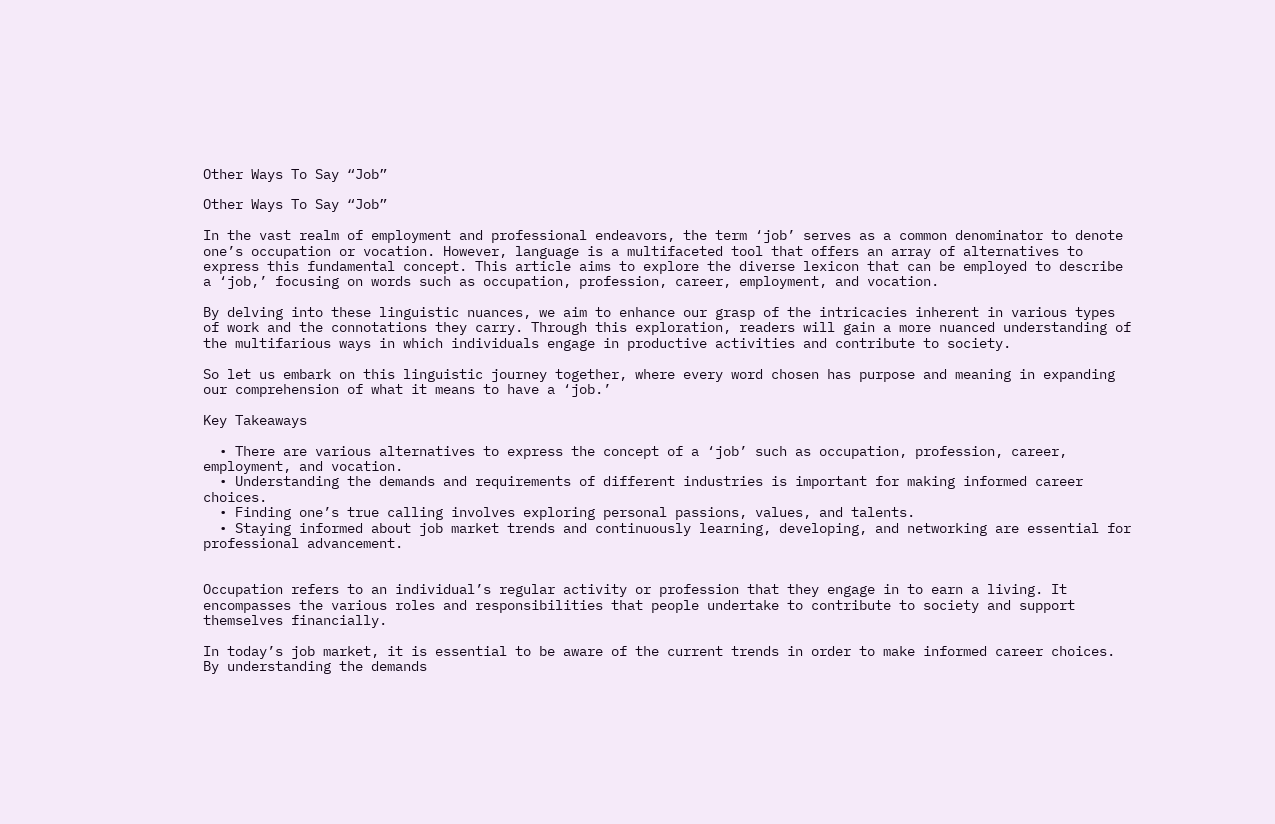Other Ways To Say “Job”

Other Ways To Say “Job”

In the vast realm of employment and professional endeavors, the term ‘job’ serves as a common denominator to denote one’s occupation or vocation. However, language is a multifaceted tool that offers an array of alternatives to express this fundamental concept. This article aims to explore the diverse lexicon that can be employed to describe a ‘job,’ focusing on words such as occupation, profession, career, employment, and vocation.

By delving into these linguistic nuances, we aim to enhance our grasp of the intricacies inherent in various types of work and the connotations they carry. Through this exploration, readers will gain a more nuanced understanding of the multifarious ways in which individuals engage in productive activities and contribute to society.

So let us embark on this linguistic journey together, where every word chosen has purpose and meaning in expanding our comprehension of what it means to have a ‘job.’

Key Takeaways

  • There are various alternatives to express the concept of a ‘job’ such as occupation, profession, career, employment, and vocation.
  • Understanding the demands and requirements of different industries is important for making informed career choices.
  • Finding one’s true calling involves exploring personal passions, values, and talents.
  • Staying informed about job market trends and continuously learning, developing, and networking are essential for professional advancement.


Occupation refers to an individual’s regular activity or profession that they engage in to earn a living. It encompasses the various roles and responsibilities that people undertake to contribute to society and support themselves financially.

In today’s job market, it is essential to be aware of the current trends in order to make informed career choices. By understanding the demands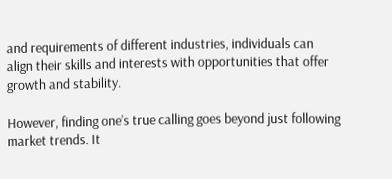and requirements of different industries, individuals can align their skills and interests with opportunities that offer growth and stability.

However, finding one’s true calling goes beyond just following market trends. It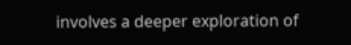involves a deeper exploration of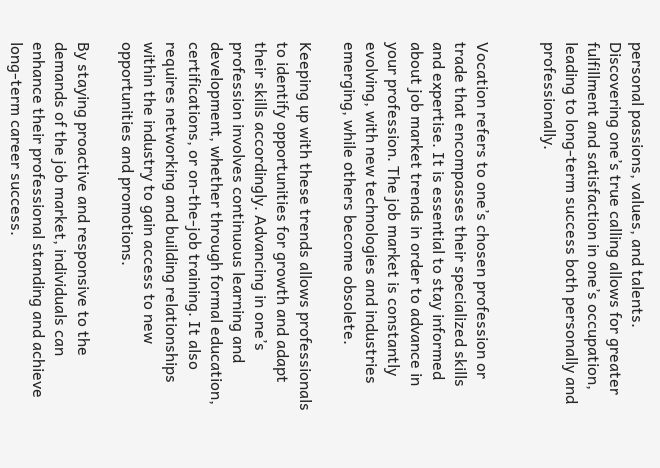personal passions, values, and talents. Discovering one’s true calling allows for greater fulfillment and satisfaction in one’s occupation, leading to long-term success both personally and professionally.


Vocation refers to one’s chosen profession or trade that encompasses their specialized skills and expertise. It is essential to stay informed about job market trends in order to advance in your profession. The job market is constantly evolving, with new technologies and industries emerging, while others become obsolete.

Keeping up with these trends allows professionals to identify opportunities for growth and adapt their skills accordingly. Advancing in one’s profession involves continuous learning and development, whether through formal education, certifications, or on-the-job training. It also requires networking and building relationships within the industry to gain access to new opportunities and promotions.

By staying proactive and responsive to the demands of the job market, individuals can enhance their professional standing and achieve long-term career success.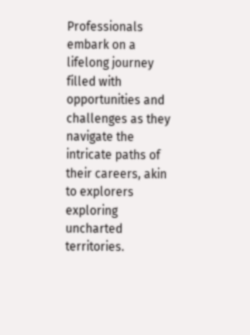Professionals embark on a lifelong journey filled with opportunities and challenges as they navigate the intricate paths of their careers, akin to explorers exploring uncharted territories.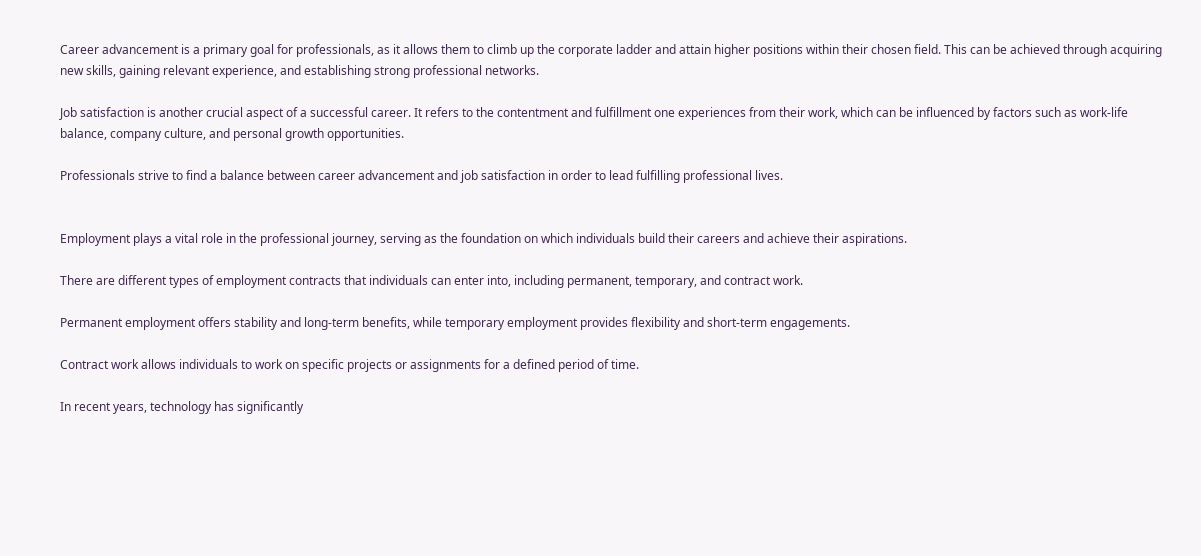Career advancement is a primary goal for professionals, as it allows them to climb up the corporate ladder and attain higher positions within their chosen field. This can be achieved through acquiring new skills, gaining relevant experience, and establishing strong professional networks.

Job satisfaction is another crucial aspect of a successful career. It refers to the contentment and fulfillment one experiences from their work, which can be influenced by factors such as work-life balance, company culture, and personal growth opportunities.

Professionals strive to find a balance between career advancement and job satisfaction in order to lead fulfilling professional lives.


Employment plays a vital role in the professional journey, serving as the foundation on which individuals build their careers and achieve their aspirations.

There are different types of employment contracts that individuals can enter into, including permanent, temporary, and contract work.

Permanent employment offers stability and long-term benefits, while temporary employment provides flexibility and short-term engagements.

Contract work allows individuals to work on specific projects or assignments for a defined period of time.

In recent years, technology has significantly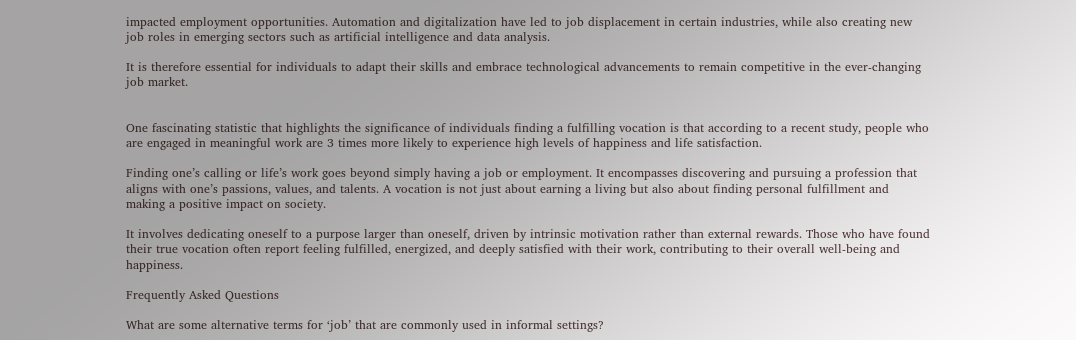impacted employment opportunities. Automation and digitalization have led to job displacement in certain industries, while also creating new job roles in emerging sectors such as artificial intelligence and data analysis.

It is therefore essential for individuals to adapt their skills and embrace technological advancements to remain competitive in the ever-changing job market.


One fascinating statistic that highlights the significance of individuals finding a fulfilling vocation is that according to a recent study, people who are engaged in meaningful work are 3 times more likely to experience high levels of happiness and life satisfaction.

Finding one’s calling or life’s work goes beyond simply having a job or employment. It encompasses discovering and pursuing a profession that aligns with one’s passions, values, and talents. A vocation is not just about earning a living but also about finding personal fulfillment and making a positive impact on society.

It involves dedicating oneself to a purpose larger than oneself, driven by intrinsic motivation rather than external rewards. Those who have found their true vocation often report feeling fulfilled, energized, and deeply satisfied with their work, contributing to their overall well-being and happiness.

Frequently Asked Questions

What are some alternative terms for ‘job’ that are commonly used in informal settings?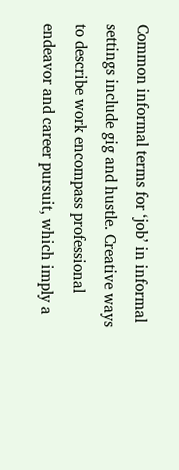Common informal terms for ‘job’ in informal settings include gig and hustle. Creative ways to describe work encompass professional endeavor and career pursuit, which imply a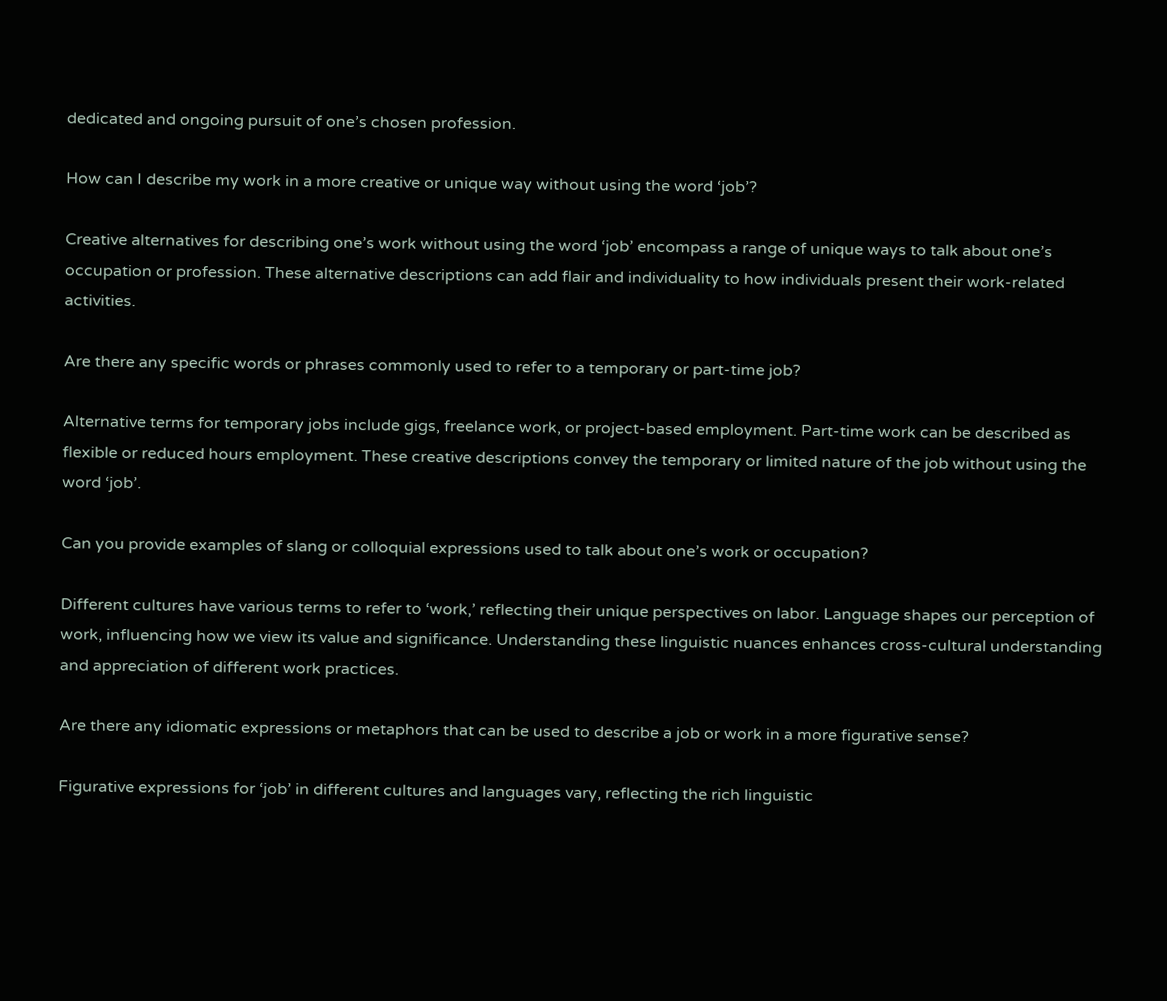dedicated and ongoing pursuit of one’s chosen profession.

How can I describe my work in a more creative or unique way without using the word ‘job’?

Creative alternatives for describing one’s work without using the word ‘job’ encompass a range of unique ways to talk about one’s occupation or profession. These alternative descriptions can add flair and individuality to how individuals present their work-related activities.

Are there any specific words or phrases commonly used to refer to a temporary or part-time job?

Alternative terms for temporary jobs include gigs, freelance work, or project-based employment. Part-time work can be described as flexible or reduced hours employment. These creative descriptions convey the temporary or limited nature of the job without using the word ‘job’.

Can you provide examples of slang or colloquial expressions used to talk about one’s work or occupation?

Different cultures have various terms to refer to ‘work,’ reflecting their unique perspectives on labor. Language shapes our perception of work, influencing how we view its value and significance. Understanding these linguistic nuances enhances cross-cultural understanding and appreciation of different work practices.

Are there any idiomatic expressions or metaphors that can be used to describe a job or work in a more figurative sense?

Figurative expressions for ‘job’ in different cultures and languages vary, reflecting the rich linguistic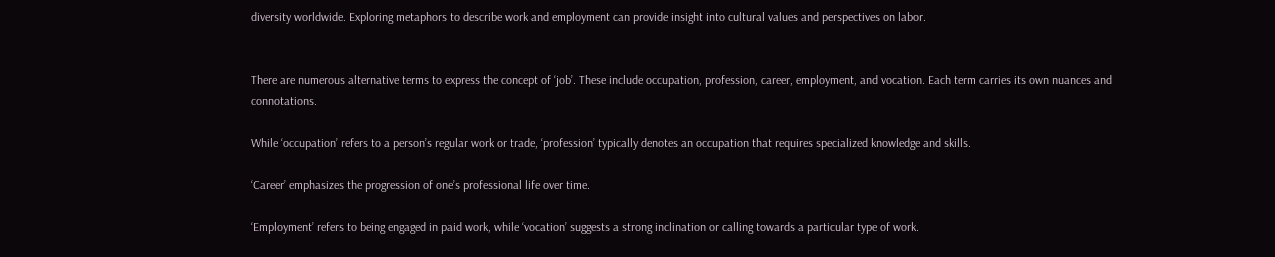diversity worldwide. Exploring metaphors to describe work and employment can provide insight into cultural values and perspectives on labor.


There are numerous alternative terms to express the concept of ‘job’. These include occupation, profession, career, employment, and vocation. Each term carries its own nuances and connotations.

While ‘occupation’ refers to a person’s regular work or trade, ‘profession’ typically denotes an occupation that requires specialized knowledge and skills.

‘Career’ emphasizes the progression of one’s professional life over time.

‘Employment’ refers to being engaged in paid work, while ‘vocation’ suggests a strong inclination or calling towards a particular type of work.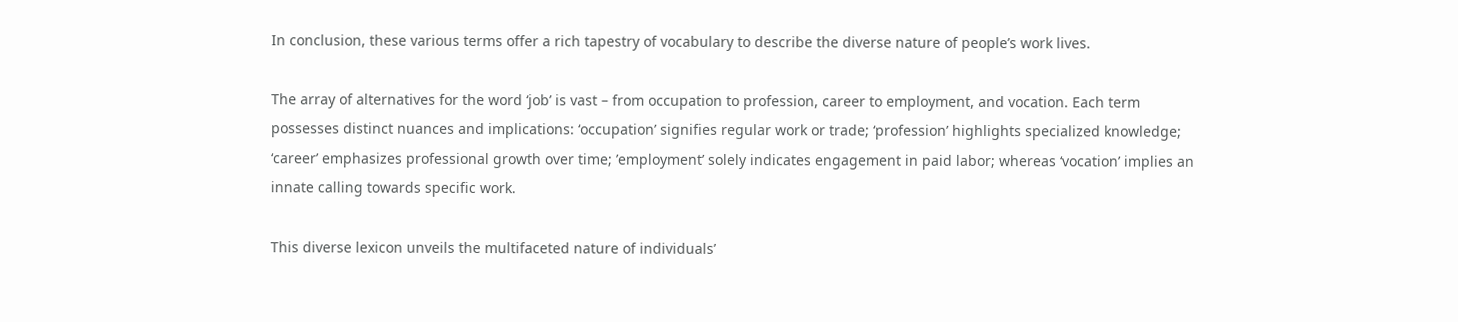In conclusion, these various terms offer a rich tapestry of vocabulary to describe the diverse nature of people’s work lives.

The array of alternatives for the word ‘job’ is vast – from occupation to profession, career to employment, and vocation. Each term possesses distinct nuances and implications: ‘occupation’ signifies regular work or trade; ‘profession’ highlights specialized knowledge; ‘career’ emphasizes professional growth over time; ’employment’ solely indicates engagement in paid labor; whereas ‘vocation’ implies an innate calling towards specific work.

This diverse lexicon unveils the multifaceted nature of individuals’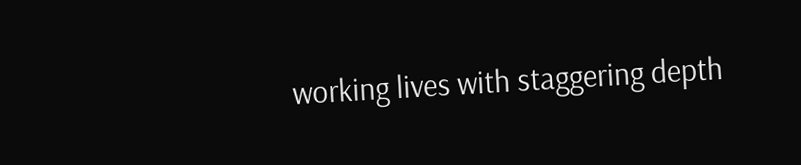working lives with staggering depth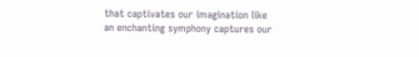that captivates our imagination like an enchanting symphony captures our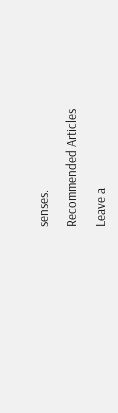senses.

Recommended Articles

Leave a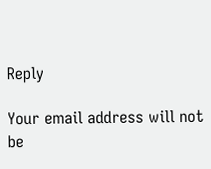Reply

Your email address will not be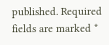published. Required fields are marked *